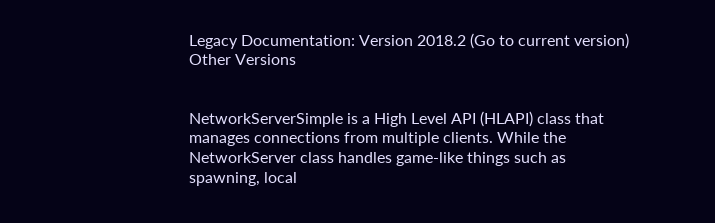Legacy Documentation: Version 2018.2 (Go to current version)
Other Versions


NetworkServerSimple is a High Level API (HLAPI) class that manages connections from multiple clients. While the NetworkServer class handles game-like things such as spawning, local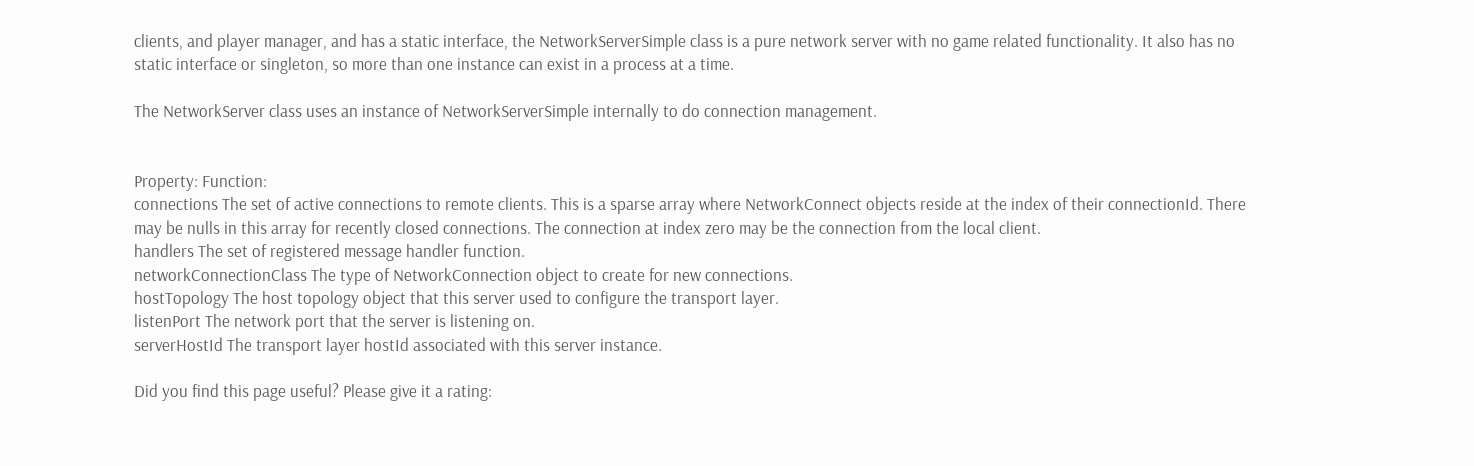clients, and player manager, and has a static interface, the NetworkServerSimple class is a pure network server with no game related functionality. It also has no static interface or singleton, so more than one instance can exist in a process at a time.

The NetworkServer class uses an instance of NetworkServerSimple internally to do connection management.


Property: Function:
connections The set of active connections to remote clients. This is a sparse array where NetworkConnect objects reside at the index of their connectionId. There may be nulls in this array for recently closed connections. The connection at index zero may be the connection from the local client.
handlers The set of registered message handler function.
networkConnectionClass The type of NetworkConnection object to create for new connections.
hostTopology The host topology object that this server used to configure the transport layer.
listenPort The network port that the server is listening on.
serverHostId The transport layer hostId associated with this server instance.

Did you find this page useful? Please give it a rating: